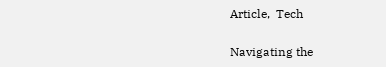Article,  Tech

Navigating the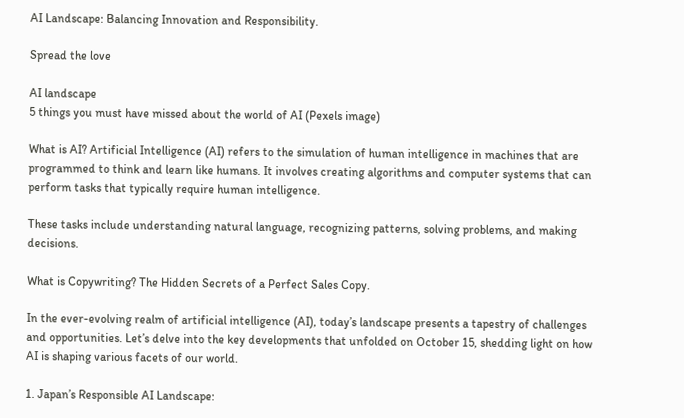AI Landscape: Balancing Innovation and Responsibility.

Spread the love

AI landscape
5 things you must have missed about the world of AI (Pexels image)

What is AI? Artificial Intelligence (AI) refers to the simulation of human intelligence in machines that are programmed to think and learn like humans. It involves creating algorithms and computer systems that can perform tasks that typically require human intelligence.

These tasks include understanding natural language, recognizing patterns, solving problems, and making decisions.

What is Copywriting? The Hidden Secrets of a Perfect Sales Copy.

In the ever-evolving realm of artificial intelligence (AI), today’s landscape presents a tapestry of challenges and opportunities. Let’s delve into the key developments that unfolded on October 15, shedding light on how AI is shaping various facets of our world.

1. Japan’s Responsible AI Landscape: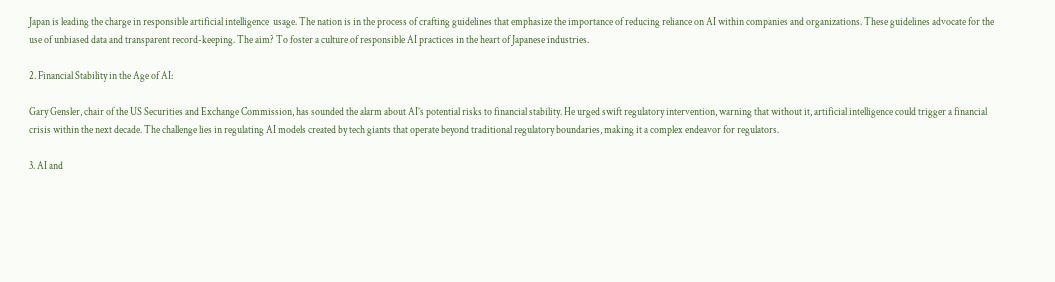Japan is leading the charge in responsible artificial intelligence  usage. The nation is in the process of crafting guidelines that emphasize the importance of reducing reliance on AI within companies and organizations. These guidelines advocate for the use of unbiased data and transparent record-keeping. The aim? To foster a culture of responsible AI practices in the heart of Japanese industries.

2. Financial Stability in the Age of AI:

Gary Gensler, chair of the US Securities and Exchange Commission, has sounded the alarm about AI’s potential risks to financial stability. He urged swift regulatory intervention, warning that without it, artificial intelligence could trigger a financial crisis within the next decade. The challenge lies in regulating AI models created by tech giants that operate beyond traditional regulatory boundaries, making it a complex endeavor for regulators.

3. AI and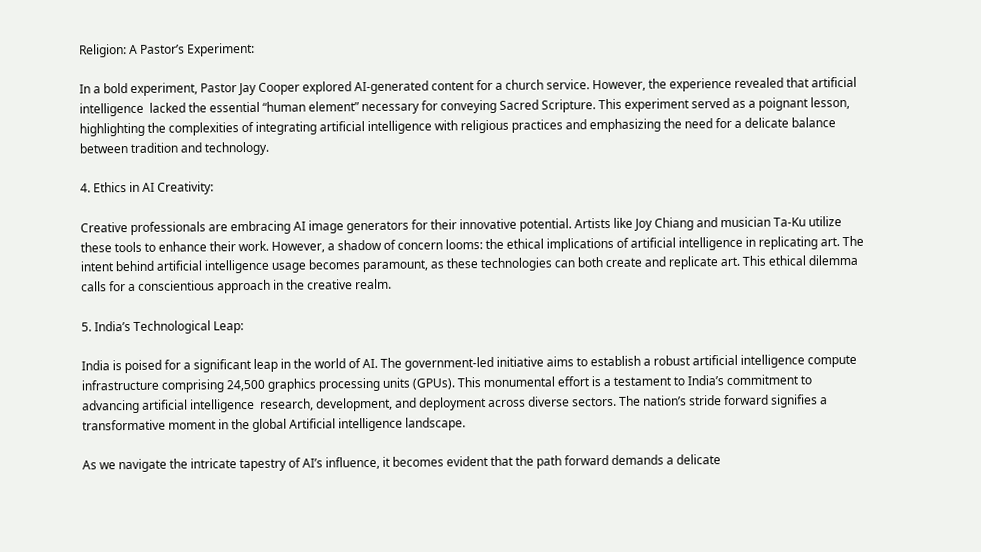Religion: A Pastor’s Experiment:

In a bold experiment, Pastor Jay Cooper explored AI-generated content for a church service. However, the experience revealed that artificial intelligence  lacked the essential “human element” necessary for conveying Sacred Scripture. This experiment served as a poignant lesson, highlighting the complexities of integrating artificial intelligence with religious practices and emphasizing the need for a delicate balance between tradition and technology.

4. Ethics in AI Creativity:

Creative professionals are embracing AI image generators for their innovative potential. Artists like Joy Chiang and musician Ta-Ku utilize these tools to enhance their work. However, a shadow of concern looms: the ethical implications of artificial intelligence in replicating art. The intent behind artificial intelligence usage becomes paramount, as these technologies can both create and replicate art. This ethical dilemma calls for a conscientious approach in the creative realm.

5. India’s Technological Leap:

India is poised for a significant leap in the world of AI. The government-led initiative aims to establish a robust artificial intelligence compute infrastructure comprising 24,500 graphics processing units (GPUs). This monumental effort is a testament to India’s commitment to advancing artificial intelligence  research, development, and deployment across diverse sectors. The nation’s stride forward signifies a transformative moment in the global Artificial intelligence landscape.

As we navigate the intricate tapestry of AI’s influence, it becomes evident that the path forward demands a delicate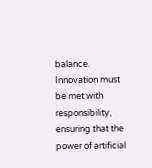balance. Innovation must be met with responsibility, ensuring that the power of artificial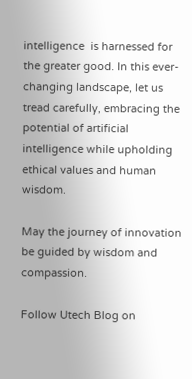intelligence  is harnessed for the greater good. In this ever-changing landscape, let us tread carefully, embracing the potential of artificial intelligence while upholding ethical values and human wisdom.

May the journey of innovation be guided by wisdom and compassion.

Follow Utech Blog on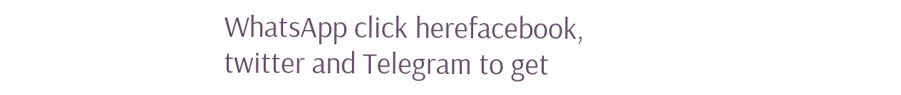WhatsApp click herefacebook, twitter and Telegram to get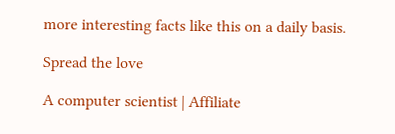more interesting facts like this on a daily basis.

Spread the love

A computer scientist | Affiliate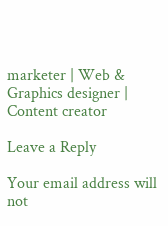marketer | Web & Graphics designer | Content creator

Leave a Reply

Your email address will not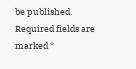be published. Required fields are marked *